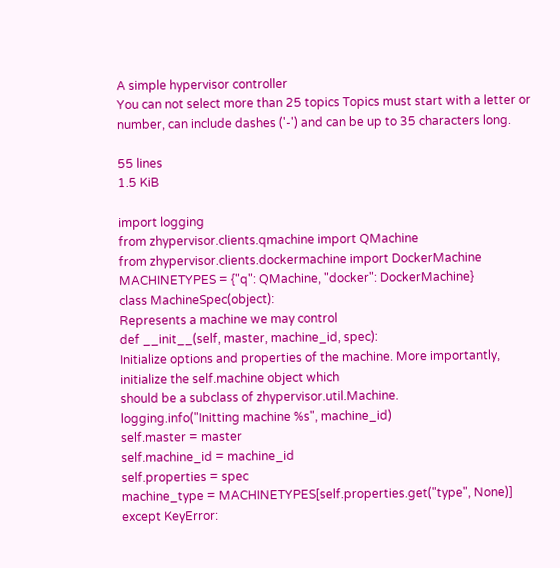A simple hypervisor controller
You can not select more than 25 topics Topics must start with a letter or number, can include dashes ('-') and can be up to 35 characters long.

55 lines
1.5 KiB

import logging
from zhypervisor.clients.qmachine import QMachine
from zhypervisor.clients.dockermachine import DockerMachine
MACHINETYPES = {"q": QMachine, "docker": DockerMachine}
class MachineSpec(object):
Represents a machine we may control
def __init__(self, master, machine_id, spec):
Initialize options and properties of the machine. More importantly, initialize the self.machine object which
should be a subclass of zhypervisor.util.Machine.
logging.info("Initting machine %s", machine_id)
self.master = master
self.machine_id = machine_id
self.properties = spec
machine_type = MACHINETYPES[self.properties.get("type", None)]
except KeyError: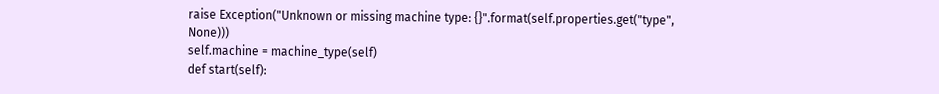raise Exception("Unknown or missing machine type: {}".format(self.properties.get("type", None)))
self.machine = machine_type(self)
def start(self):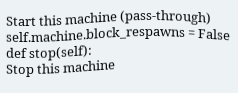Start this machine (pass-through)
self.machine.block_respawns = False
def stop(self):
Stop this machine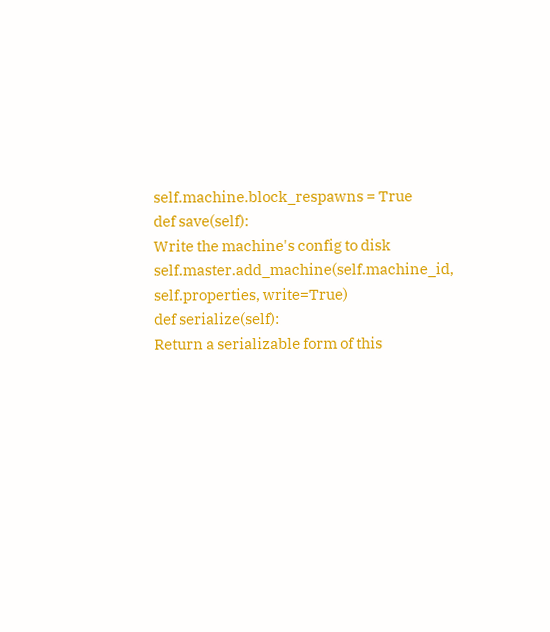self.machine.block_respawns = True
def save(self):
Write the machine's config to disk
self.master.add_machine(self.machine_id, self.properties, write=True)
def serialize(self):
Return a serializable form of this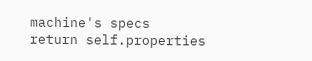machine's specs
return self.properties